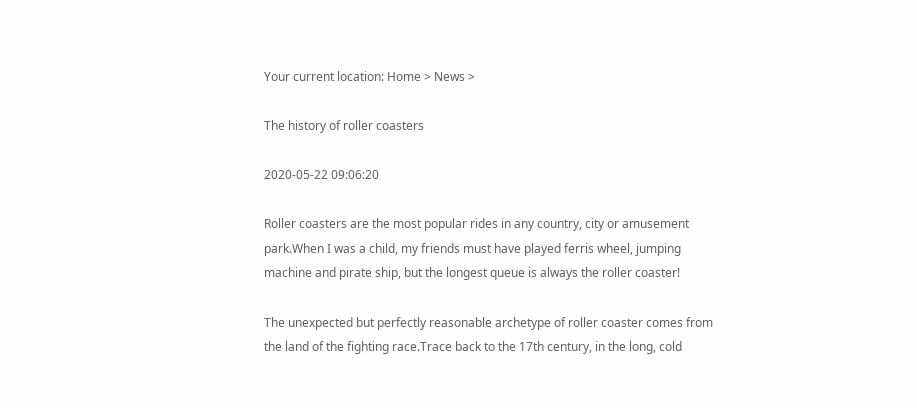Your current location: Home > News >

The history of roller coasters

2020-05-22 09:06:20

Roller coasters are the most popular rides in any country, city or amusement park.When I was a child, my friends must have played ferris wheel, jumping machine and pirate ship, but the longest queue is always the roller coaster!

The unexpected but perfectly reasonable archetype of roller coaster comes from the land of the fighting race.Trace back to the 17th century, in the long, cold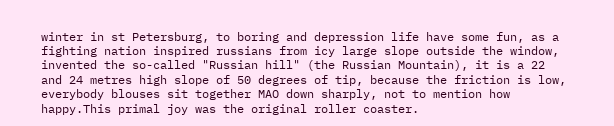winter in st Petersburg, to boring and depression life have some fun, as a fighting nation inspired russians from icy large slope outside the window, invented the so-called "Russian hill" (the Russian Mountain), it is a 22 and 24 metres high slope of 50 degrees of tip, because the friction is low, everybody blouses sit together MAO down sharply, not to mention how happy.This primal joy was the original roller coaster.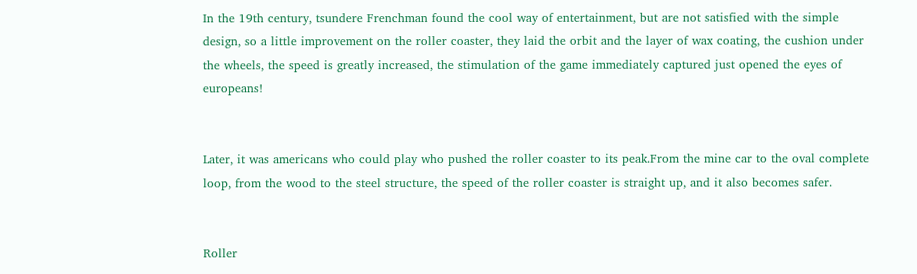In the 19th century, tsundere Frenchman found the cool way of entertainment, but are not satisfied with the simple design, so a little improvement on the roller coaster, they laid the orbit and the layer of wax coating, the cushion under the wheels, the speed is greatly increased, the stimulation of the game immediately captured just opened the eyes of europeans!


Later, it was americans who could play who pushed the roller coaster to its peak.From the mine car to the oval complete loop, from the wood to the steel structure, the speed of the roller coaster is straight up, and it also becomes safer.


Roller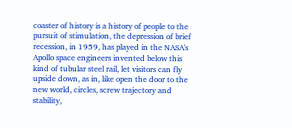coaster of history is a history of people to the pursuit of stimulation, the depression of brief recession, in 1959, has played in the NASA's Apollo space engineers invented below this kind of tubular steel rail, let visitors can fly upside down, as in, like open the door to the new world, circles, screw trajectory and stability,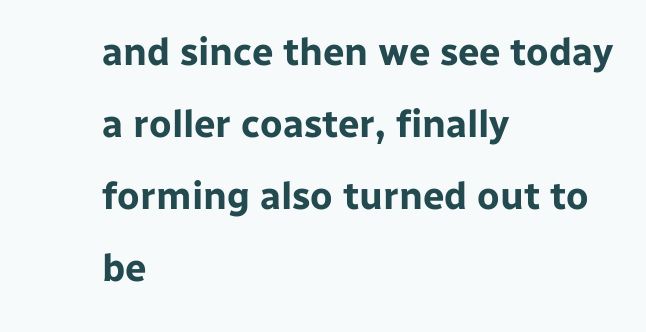and since then we see today a roller coaster, finally forming also turned out to be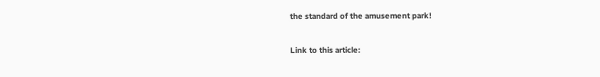the standard of the amusement park!

Link to this article: